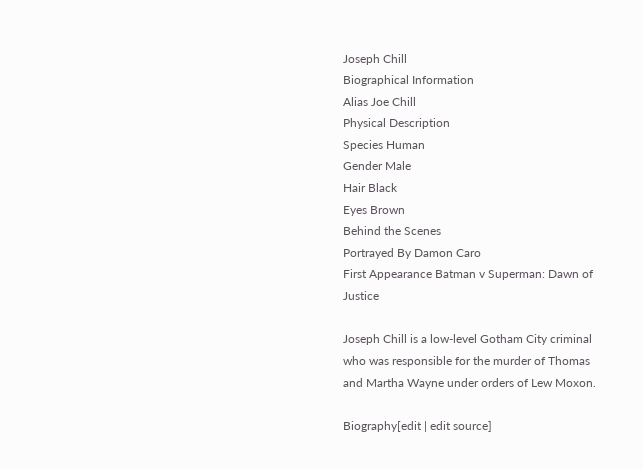Joseph Chill
Biographical Information
Alias Joe Chill
Physical Description
Species Human
Gender Male
Hair Black
Eyes Brown
Behind the Scenes
Portrayed By Damon Caro
First Appearance Batman v Superman: Dawn of Justice

Joseph Chill is a low-level Gotham City criminal who was responsible for the murder of Thomas and Martha Wayne under orders of Lew Moxon.

Biography[edit | edit source]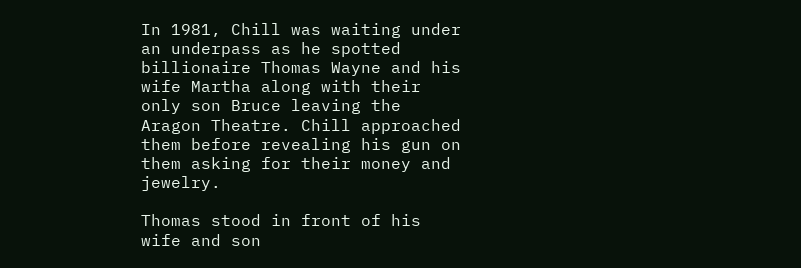In 1981, Chill was waiting under an underpass as he spotted billionaire Thomas Wayne and his wife Martha along with their only son Bruce leaving the Aragon Theatre. Chill approached them before revealing his gun on them asking for their money and jewelry.

Thomas stood in front of his wife and son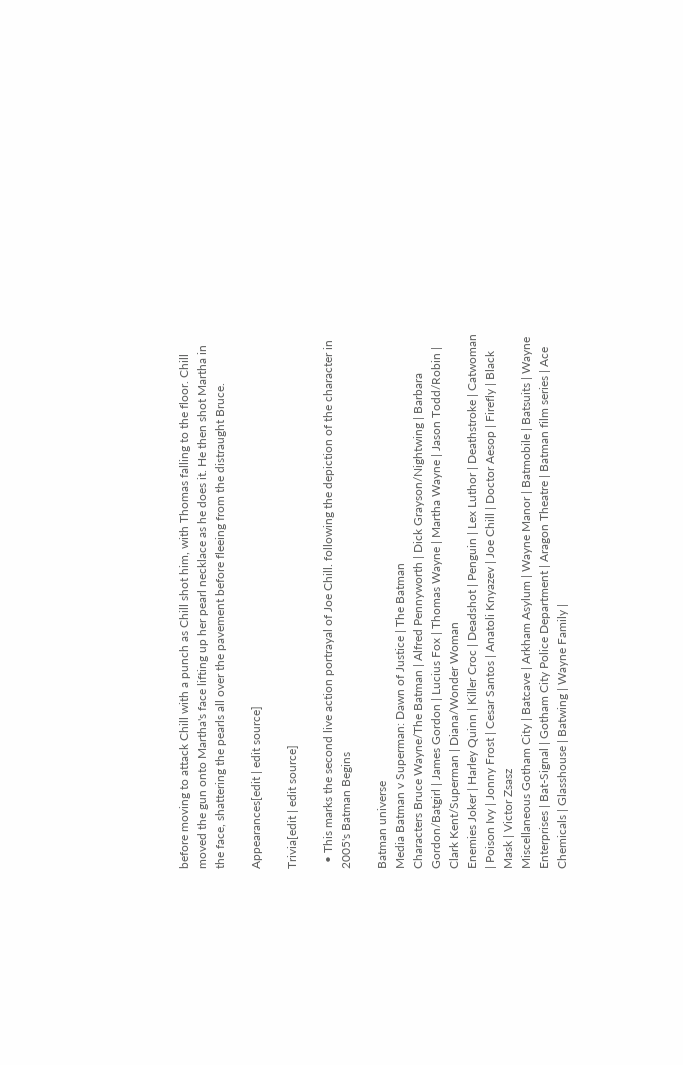before moving to attack Chill with a punch as Chill shot him, with Thomas falling to the floor. Chill moved the gun onto Martha's face lifting up her pearl necklace as he does it. He then shot Martha in the face, shattering the pearls all over the pavement before fleeing from the distraught Bruce.

Appearances[edit | edit source]

Trivia[edit | edit source]

  • This marks the second live action portrayal of Joe Chill. following the depiction of the character in 2005's Batman Begins

Batman universe
Media Batman v Superman: Dawn of Justice | The Batman
Characters Bruce Wayne/The Batman | Alfred Pennyworth | Dick Grayson/Nightwing | Barbara Gordon/Batgirl | James Gordon | Lucius Fox | Thomas Wayne | Martha Wayne | Jason Todd/Robin | Clark Kent/Superman | Diana/Wonder Woman
Enemies Joker | Harley Quinn | Killer Croc | Deadshot | Penguin | Lex Luthor | Deathstroke | Catwoman | Poison Ivy | Jonny Frost | Cesar Santos | Anatoli Knyazev | Joe Chill | Doctor Aesop | Firefly | Black Mask | Victor Zsasz
Miscellaneous Gotham City | Batcave | Arkham Asylum | Wayne Manor | Batmobile | Batsuits | Wayne Enterprises | Bat-Signal | Gotham City Police Department | Aragon Theatre | Batman film series | Ace Chemicals | Glasshouse | Batwing | Wayne Family |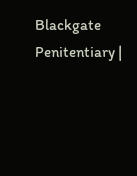Blackgate Penitentiary |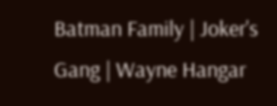Batman Family | Joker's Gang | Wayne Hangar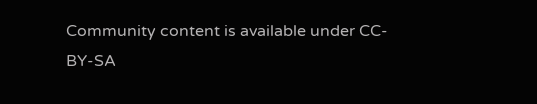Community content is available under CC-BY-SA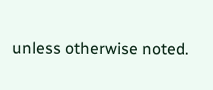unless otherwise noted.